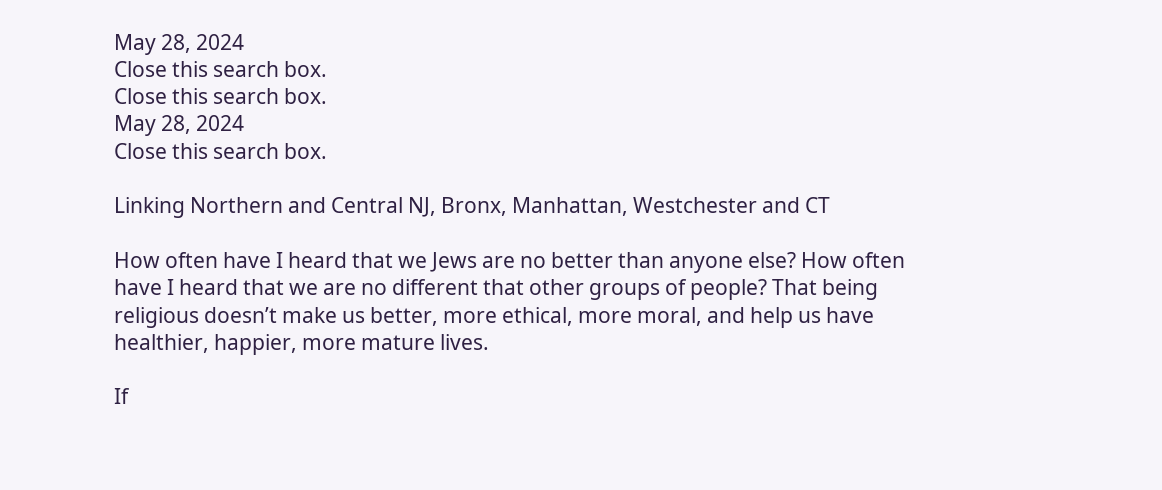May 28, 2024
Close this search box.
Close this search box.
May 28, 2024
Close this search box.

Linking Northern and Central NJ, Bronx, Manhattan, Westchester and CT

How often have I heard that we Jews are no better than anyone else? How often have I heard that we are no different that other groups of people? That being religious doesn’t make us better, more ethical, more moral, and help us have healthier, happier, more mature lives.

If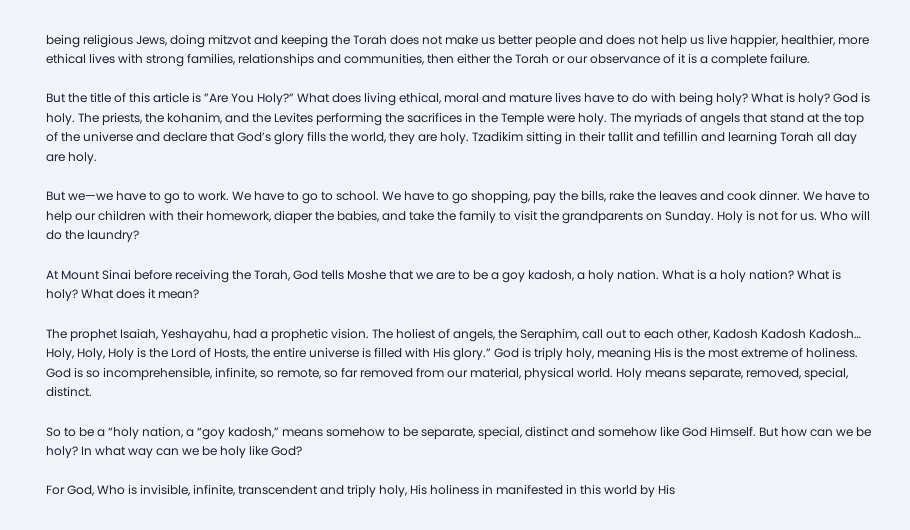being religious Jews, doing mitzvot and keeping the Torah does not make us better people and does not help us live happier, healthier, more ethical lives with strong families, relationships and communities, then either the Torah or our observance of it is a complete failure.

But the title of this article is ”Are You Holy?” What does living ethical, moral and mature lives have to do with being holy? What is holy? God is holy. The priests, the kohanim, and the Levites performing the sacrifices in the Temple were holy. The myriads of angels that stand at the top of the universe and declare that God’s glory fills the world, they are holy. Tzadikim sitting in their tallit and tefillin and learning Torah all day are holy.

But we—we have to go to work. We have to go to school. We have to go shopping, pay the bills, rake the leaves and cook dinner. We have to help our children with their homework, diaper the babies, and take the family to visit the grandparents on Sunday. Holy is not for us. Who will do the laundry?

At Mount Sinai before receiving the Torah, God tells Moshe that we are to be a goy kadosh, a holy nation. What is a holy nation? What is holy? What does it mean?

The prophet Isaiah, Yeshayahu, had a prophetic vision. The holiest of angels, the Seraphim, call out to each other, Kadosh Kadosh Kadosh… Holy, Holy, Holy is the Lord of Hosts, the entire universe is filled with His glory.” God is triply holy, meaning His is the most extreme of holiness. God is so incomprehensible, infinite, so remote, so far removed from our material, physical world. Holy means separate, removed, special, distinct.

So to be a “holy nation, a “goy kadosh,” means somehow to be separate, special, distinct and somehow like God Himself. But how can we be holy? In what way can we be holy like God?

For God, Who is invisible, infinite, transcendent and triply holy, His holiness in manifested in this world by His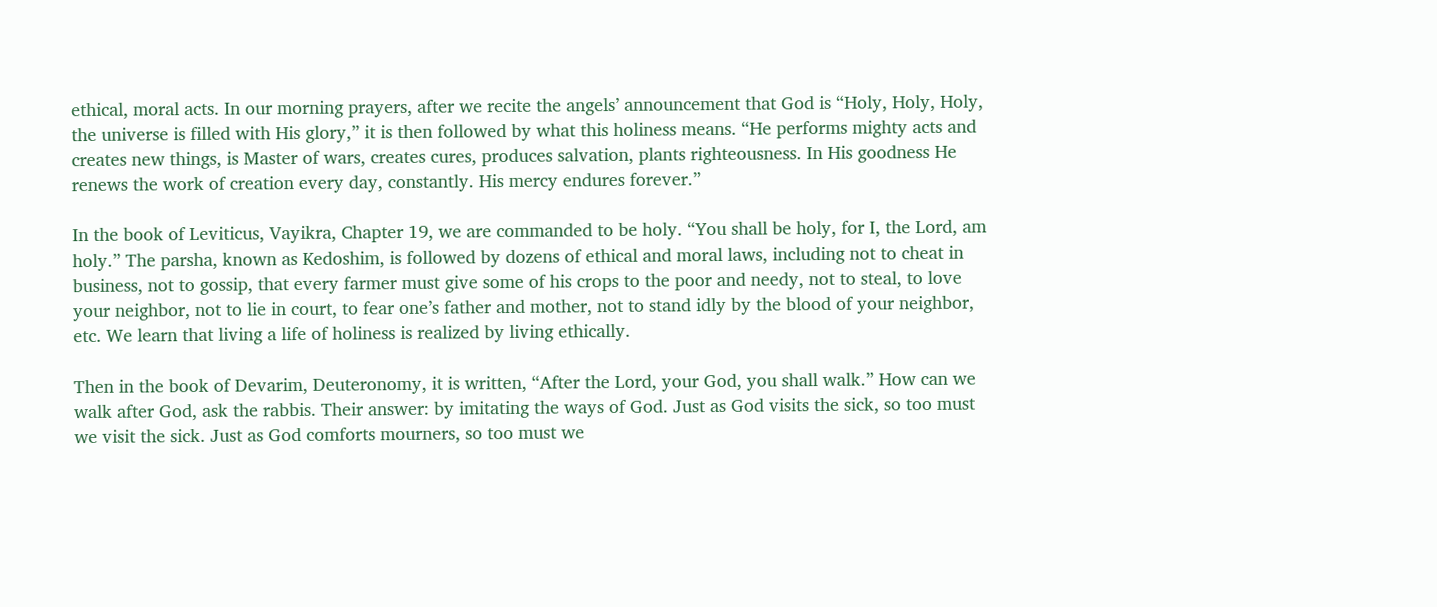ethical, moral acts. In our morning prayers, after we recite the angels’ announcement that God is “Holy, Holy, Holy, the universe is filled with His glory,” it is then followed by what this holiness means. “He performs mighty acts and creates new things, is Master of wars, creates cures, produces salvation, plants righteousness. In His goodness He renews the work of creation every day, constantly. His mercy endures forever.”

In the book of Leviticus, Vayikra, Chapter 19, we are commanded to be holy. “You shall be holy, for I, the Lord, am holy.” The parsha, known as Kedoshim, is followed by dozens of ethical and moral laws, including not to cheat in business, not to gossip, that every farmer must give some of his crops to the poor and needy, not to steal, to love your neighbor, not to lie in court, to fear one’s father and mother, not to stand idly by the blood of your neighbor, etc. We learn that living a life of holiness is realized by living ethically.

Then in the book of Devarim, Deuteronomy, it is written, “After the Lord, your God, you shall walk.” How can we walk after God, ask the rabbis. Their answer: by imitating the ways of God. Just as God visits the sick, so too must we visit the sick. Just as God comforts mourners, so too must we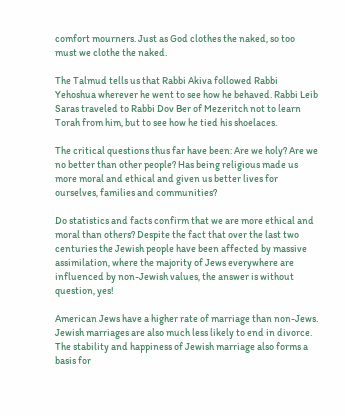comfort mourners. Just as God clothes the naked, so too must we clothe the naked.

The Talmud tells us that Rabbi Akiva followed Rabbi Yehoshua wherever he went to see how he behaved. Rabbi Leib Saras traveled to Rabbi Dov Ber of Mezeritch not to learn Torah from him, but to see how he tied his shoelaces.

The critical questions thus far have been: Are we holy? Are we no better than other people? Has being religious made us more moral and ethical and given us better lives for ourselves, families and communities?

Do statistics and facts confirm that we are more ethical and moral than others? Despite the fact that over the last two centuries the Jewish people have been affected by massive assimilation, where the majority of Jews everywhere are influenced by non-Jewish values, the answer is without question, yes!

American Jews have a higher rate of marriage than non-Jews. Jewish marriages are also much less likely to end in divorce. The stability and happiness of Jewish marriage also forms a basis for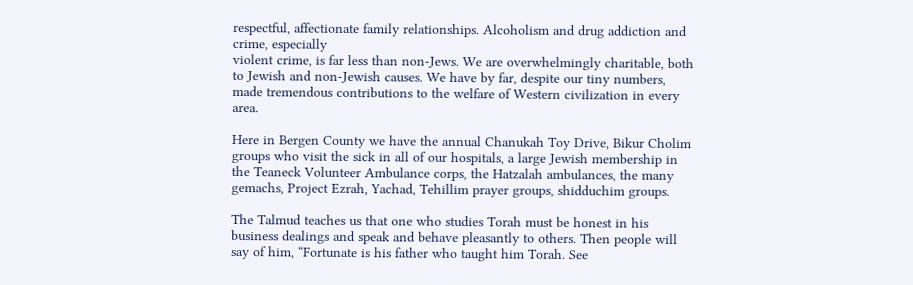respectful, affectionate family relationships. Alcoholism and drug addiction and crime, especially
violent crime, is far less than non-Jews. We are overwhelmingly charitable, both to Jewish and non-Jewish causes. We have by far, despite our tiny numbers, made tremendous contributions to the welfare of Western civilization in every area.

Here in Bergen County we have the annual Chanukah Toy Drive, Bikur Cholim groups who visit the sick in all of our hospitals, a large Jewish membership in the Teaneck Volunteer Ambulance corps, the Hatzalah ambulances, the many gemachs, Project Ezrah, Yachad, Tehillim prayer groups, shidduchim groups.

The Talmud teaches us that one who studies Torah must be honest in his business dealings and speak and behave pleasantly to others. Then people will say of him, “Fortunate is his father who taught him Torah. See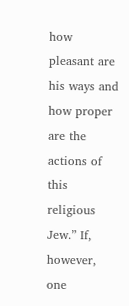how pleasant are his ways and how proper are the actions of this religious Jew.” If, however, one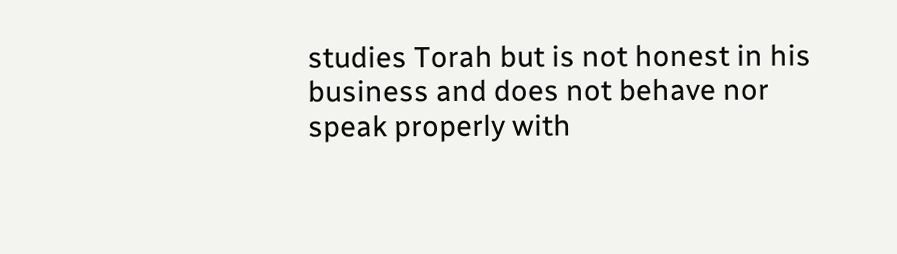studies Torah but is not honest in his business and does not behave nor speak properly with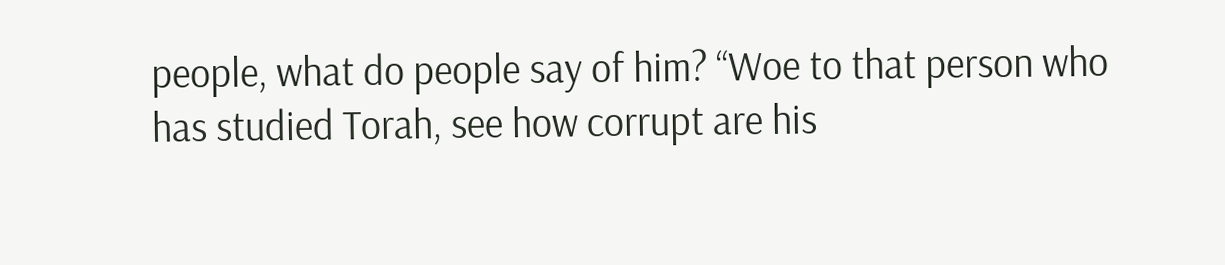people, what do people say of him? “Woe to that person who has studied Torah, see how corrupt are his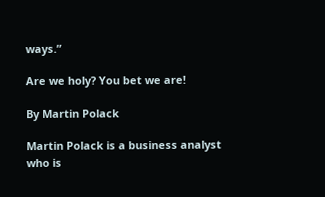ways.”

Are we holy? You bet we are!

By Martin Polack

Martin Polack is a business analyst who is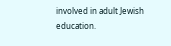involved in adult Jewish education.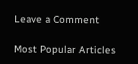Leave a Comment

Most Popular Articles